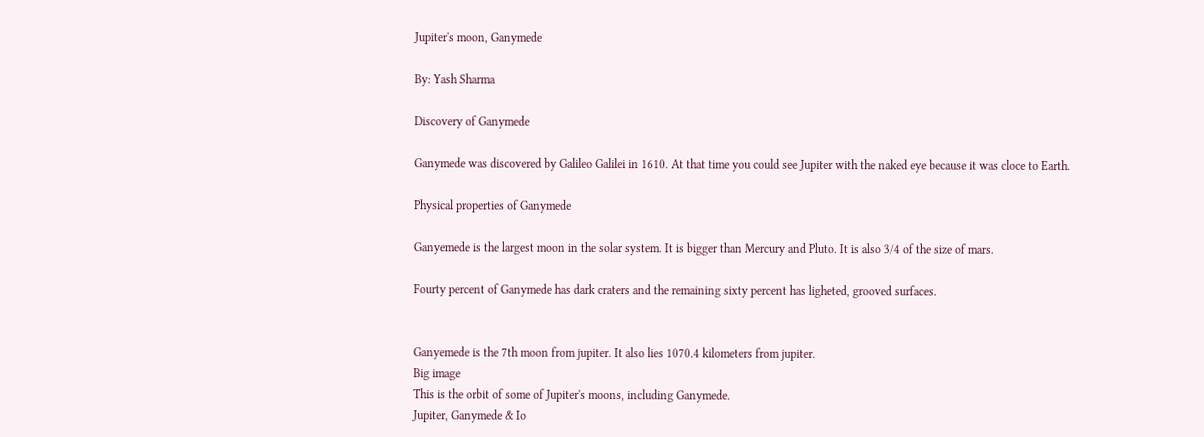Jupiter's moon, Ganymede

By: Yash Sharma

Discovery of Ganymede

Ganymede was discovered by Galileo Galilei in 1610. At that time you could see Jupiter with the naked eye because it was cloce to Earth.

Physical properties of Ganymede

Ganyemede is the largest moon in the solar system. It is bigger than Mercury and Pluto. It is also 3/4 of the size of mars.

Fourty percent of Ganymede has dark craters and the remaining sixty percent has ligheted, grooved surfaces.


Ganyemede is the 7th moon from jupiter. It also lies 1070.4 kilometers from jupiter.
Big image
This is the orbit of some of Jupiter's moons, including Ganymede.
Jupiter, Ganymede & Io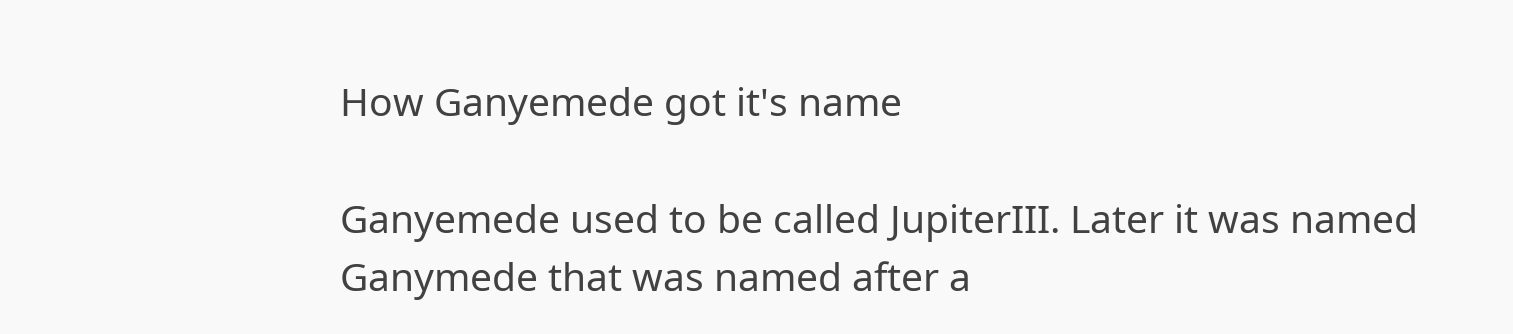How Ganyemede got it's name

Ganyemede used to be called JupiterIII. Later it was named Ganymede that was named after a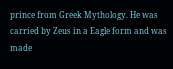prince from Greek Mythology. He was carried by Zeus in a Eagle form and was made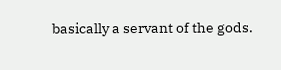basically a servant of the gods.